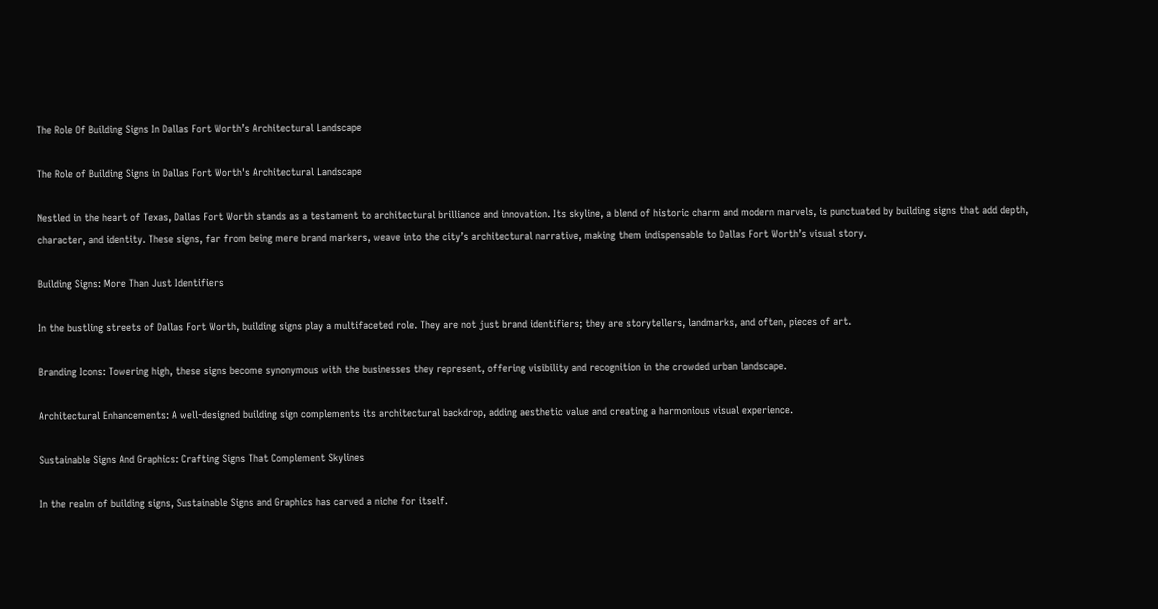The Role Of Building Signs In Dallas Fort Worth’s Architectural Landscape

The Role of Building Signs in Dallas Fort Worth's Architectural Landscape

Nestled in the heart of Texas, Dallas Fort Worth stands as a testament to architectural brilliance and innovation. Its skyline, a blend of historic charm and modern marvels, is punctuated by building signs that add depth, character, and identity. These signs, far from being mere brand markers, weave into the city’s architectural narrative, making them indispensable to Dallas Fort Worth’s visual story.

Building Signs: More Than Just Identifiers

In the bustling streets of Dallas Fort Worth, building signs play a multifaceted role. They are not just brand identifiers; they are storytellers, landmarks, and often, pieces of art.

Branding Icons: Towering high, these signs become synonymous with the businesses they represent, offering visibility and recognition in the crowded urban landscape.

Architectural Enhancements: A well-designed building sign complements its architectural backdrop, adding aesthetic value and creating a harmonious visual experience.

Sustainable Signs And Graphics: Crafting Signs That Complement Skylines

In the realm of building signs, Sustainable Signs and Graphics has carved a niche for itself.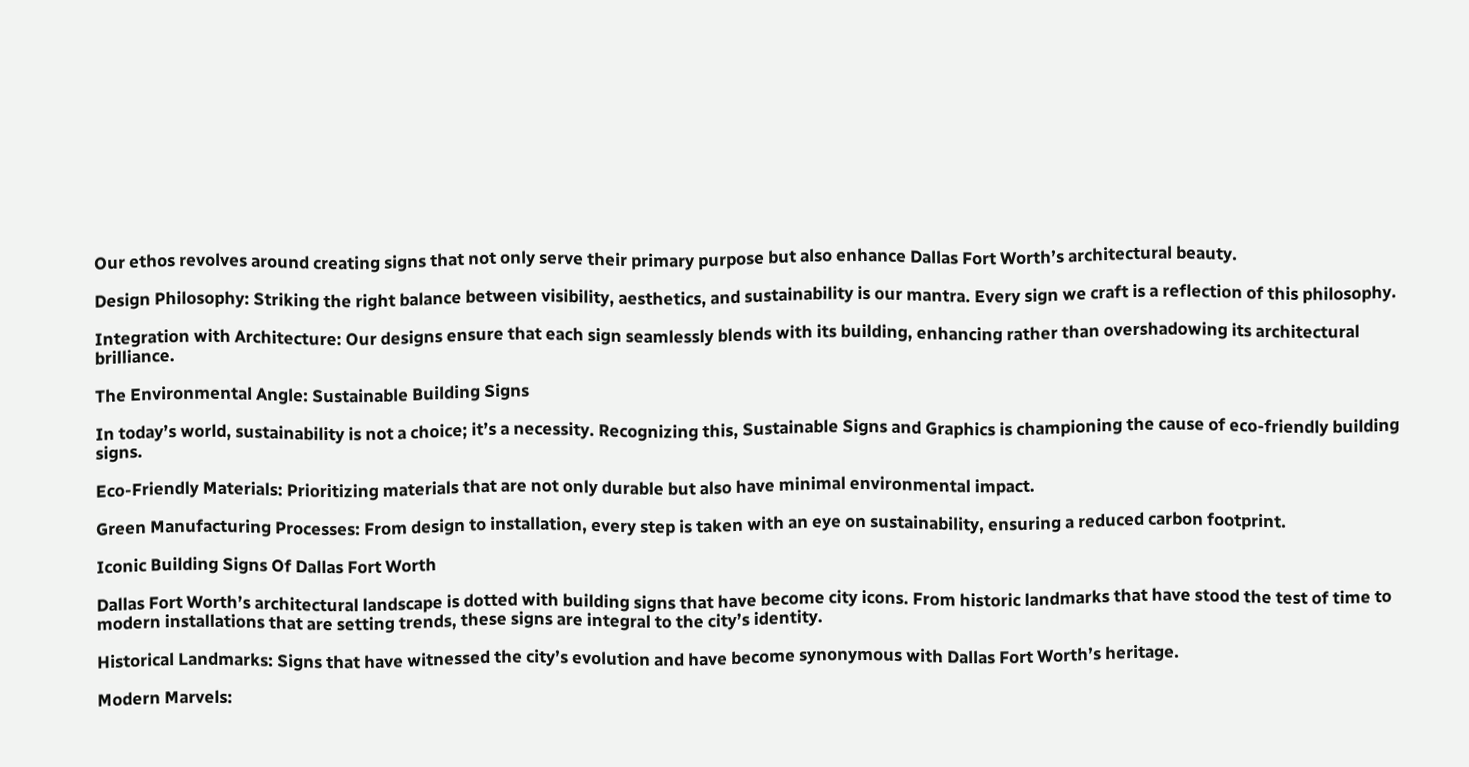Our ethos revolves around creating signs that not only serve their primary purpose but also enhance Dallas Fort Worth’s architectural beauty.

Design Philosophy: Striking the right balance between visibility, aesthetics, and sustainability is our mantra. Every sign we craft is a reflection of this philosophy.

Integration with Architecture: Our designs ensure that each sign seamlessly blends with its building, enhancing rather than overshadowing its architectural brilliance.

The Environmental Angle: Sustainable Building Signs

In today’s world, sustainability is not a choice; it’s a necessity. Recognizing this, Sustainable Signs and Graphics is championing the cause of eco-friendly building signs.

Eco-Friendly Materials: Prioritizing materials that are not only durable but also have minimal environmental impact.

Green Manufacturing Processes: From design to installation, every step is taken with an eye on sustainability, ensuring a reduced carbon footprint.

Iconic Building Signs Of Dallas Fort Worth

Dallas Fort Worth’s architectural landscape is dotted with building signs that have become city icons. From historic landmarks that have stood the test of time to modern installations that are setting trends, these signs are integral to the city’s identity.

Historical Landmarks: Signs that have witnessed the city’s evolution and have become synonymous with Dallas Fort Worth’s heritage.

Modern Marvels: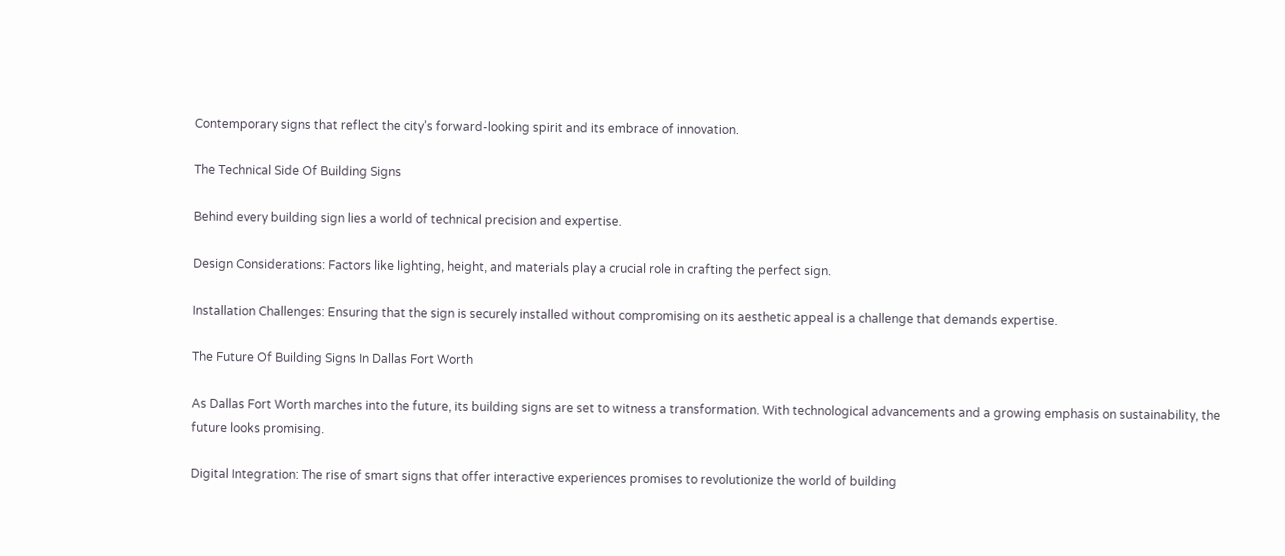Contemporary signs that reflect the city’s forward-looking spirit and its embrace of innovation.

The Technical Side Of Building Signs

Behind every building sign lies a world of technical precision and expertise.

Design Considerations: Factors like lighting, height, and materials play a crucial role in crafting the perfect sign.

Installation Challenges: Ensuring that the sign is securely installed without compromising on its aesthetic appeal is a challenge that demands expertise.

The Future Of Building Signs In Dallas Fort Worth

As Dallas Fort Worth marches into the future, its building signs are set to witness a transformation. With technological advancements and a growing emphasis on sustainability, the future looks promising.

Digital Integration: The rise of smart signs that offer interactive experiences promises to revolutionize the world of building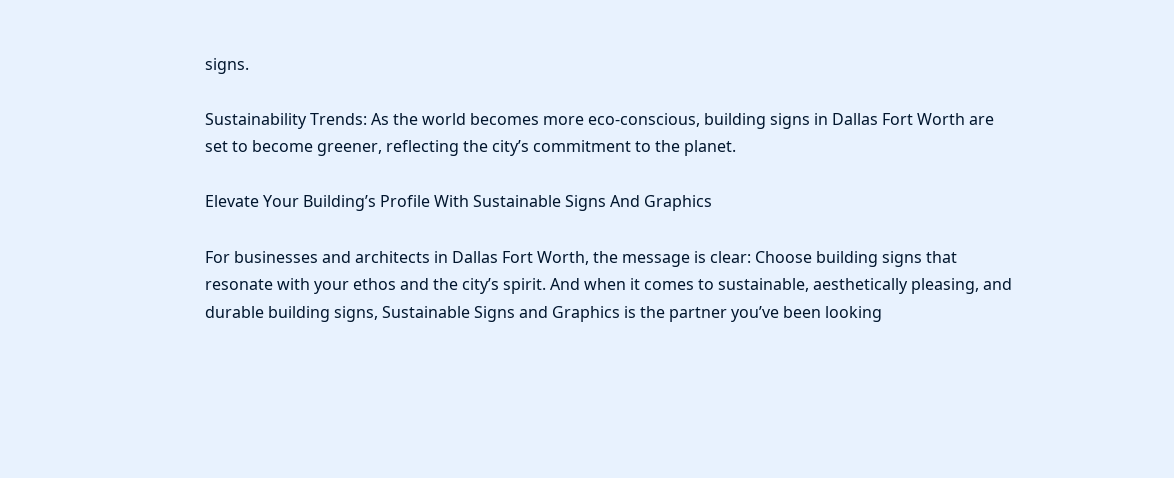signs.

Sustainability Trends: As the world becomes more eco-conscious, building signs in Dallas Fort Worth are set to become greener, reflecting the city’s commitment to the planet.

Elevate Your Building’s Profile With Sustainable Signs And Graphics

For businesses and architects in Dallas Fort Worth, the message is clear: Choose building signs that resonate with your ethos and the city’s spirit. And when it comes to sustainable, aesthetically pleasing, and durable building signs, Sustainable Signs and Graphics is the partner you’ve been looking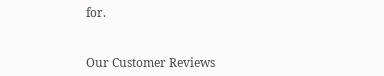for.


Our Customer Reviews